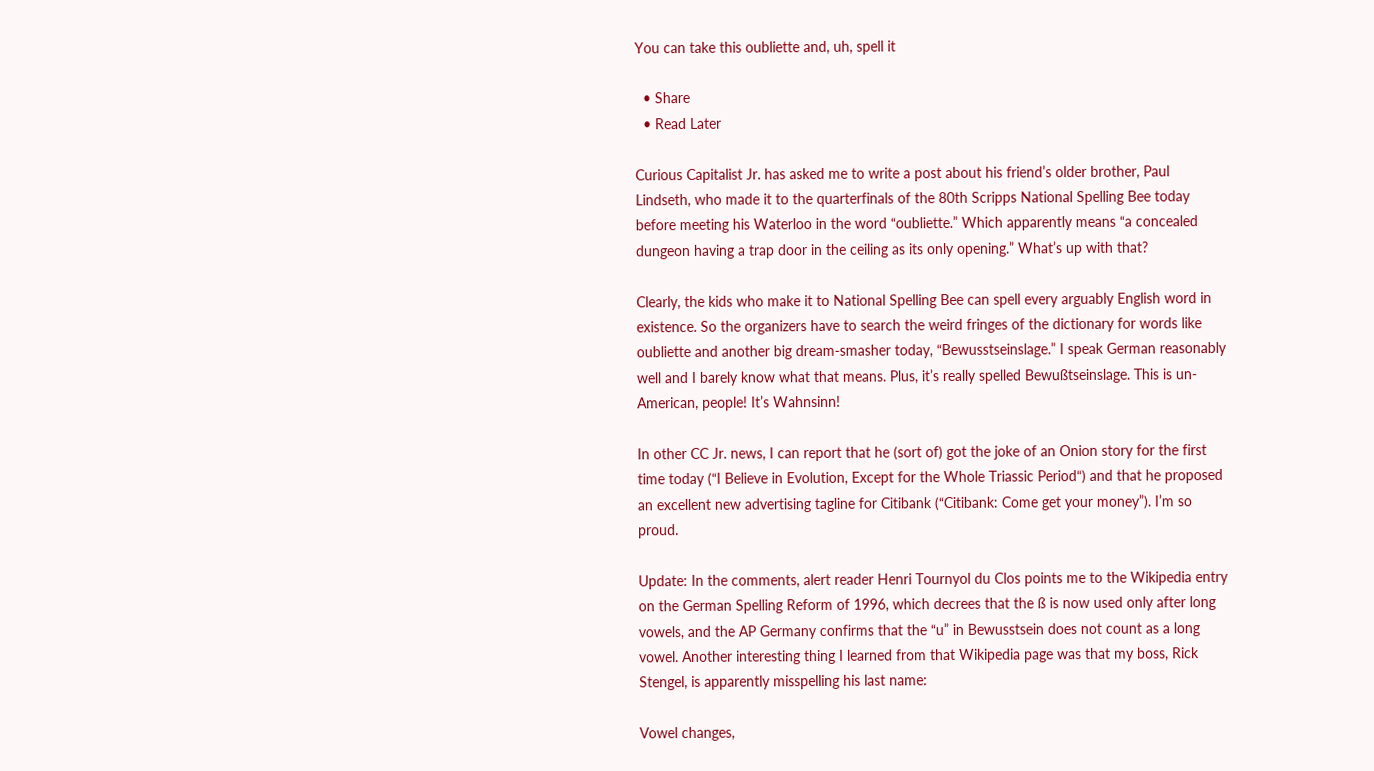You can take this oubliette and, uh, spell it

  • Share
  • Read Later

Curious Capitalist Jr. has asked me to write a post about his friend’s older brother, Paul Lindseth, who made it to the quarterfinals of the 80th Scripps National Spelling Bee today before meeting his Waterloo in the word “oubliette.” Which apparently means “a concealed dungeon having a trap door in the ceiling as its only opening.” What’s up with that?

Clearly, the kids who make it to National Spelling Bee can spell every arguably English word in existence. So the organizers have to search the weird fringes of the dictionary for words like oubliette and another big dream-smasher today, “Bewusstseinslage.” I speak German reasonably well and I barely know what that means. Plus, it’s really spelled Bewußtseinslage. This is un-American, people! It’s Wahnsinn!

In other CC Jr. news, I can report that he (sort of) got the joke of an Onion story for the first time today (“I Believe in Evolution, Except for the Whole Triassic Period“) and that he proposed an excellent new advertising tagline for Citibank (“Citibank: Come get your money”). I’m so proud.

Update: In the comments, alert reader Henri Tournyol du Clos points me to the Wikipedia entry on the German Spelling Reform of 1996, which decrees that the ß is now used only after long vowels, and the AP Germany confirms that the “u” in Bewusstsein does not count as a long vowel. Another interesting thing I learned from that Wikipedia page was that my boss, Rick Stengel, is apparently misspelling his last name:

Vowel changes,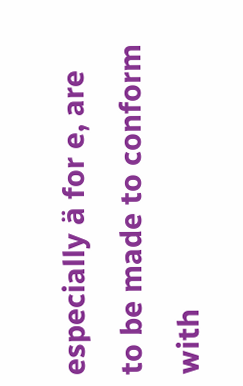especially ä for e, are to be made to conform with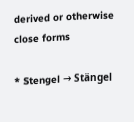derived or otherwise close forms

* Stengel → Stängel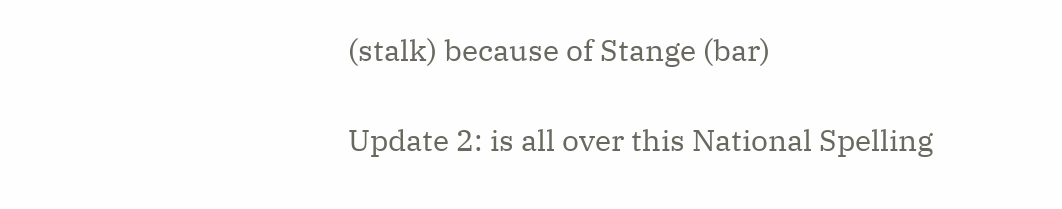(stalk) because of Stange (bar)

Update 2: is all over this National Spelling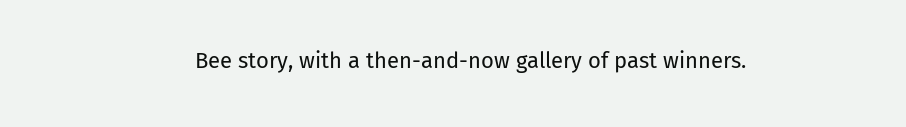Bee story, with a then-and-now gallery of past winners.